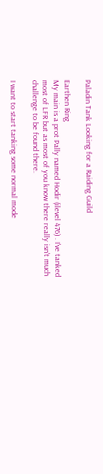Paladin Tank Looking for a Raiding Guild

Earthen Ring
My main is a prot Pally named Hodir (ilevel 476) . I've tanked most of LFR but as most of you know there really isn't much challenge to be found there.

I want to start tanking some normal mode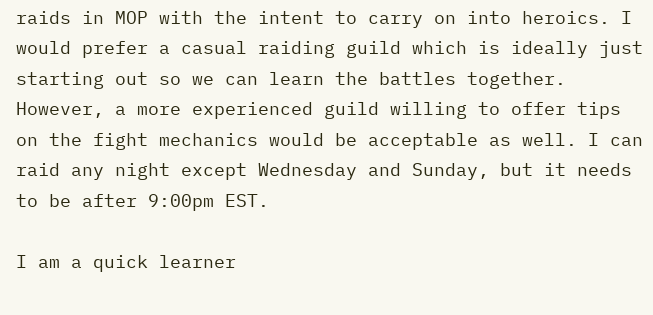raids in MOP with the intent to carry on into heroics. I would prefer a casual raiding guild which is ideally just starting out so we can learn the battles together. However, a more experienced guild willing to offer tips on the fight mechanics would be acceptable as well. I can raid any night except Wednesday and Sunday, but it needs to be after 9:00pm EST.

I am a quick learner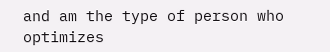and am the type of person who optimizes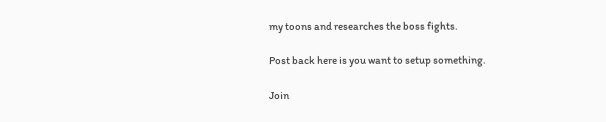my toons and researches the boss fights.

Post back here is you want to setup something.

Join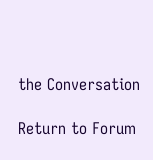the Conversation

Return to Forum